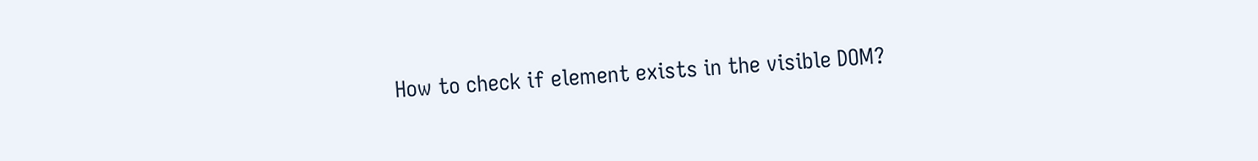How to check if element exists in the visible DOM?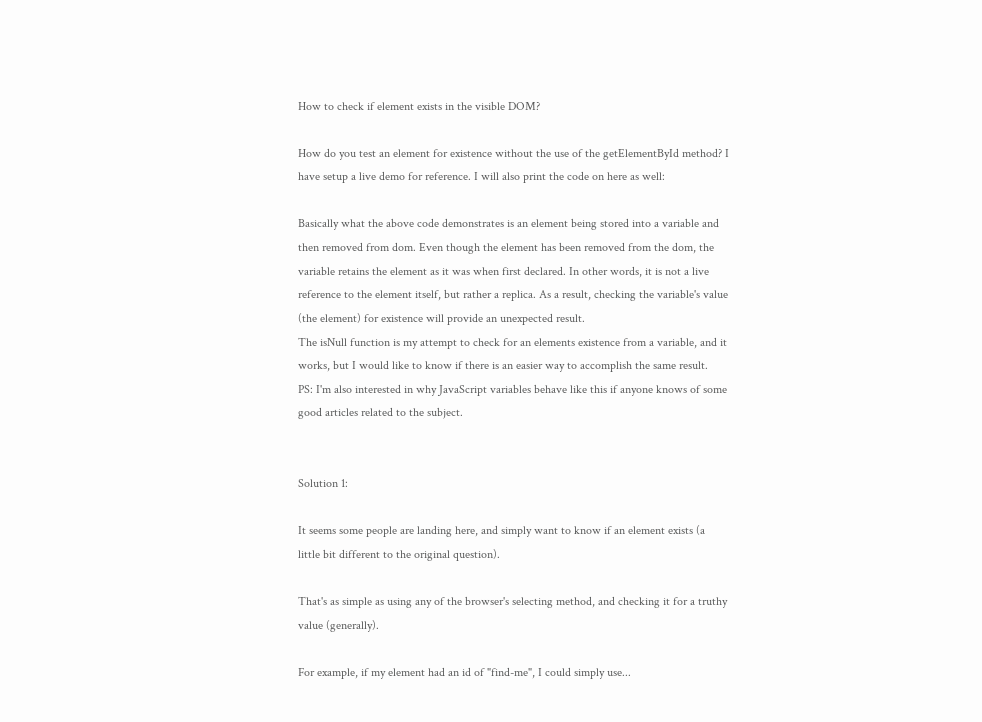How to check if element exists in the visible DOM?

How do you test an element for existence without the use of the getElementById method? I have setup a live demo for reference. I will also print the code on here as well:

Basically what the above code demonstrates is an element being stored into a variable and then removed from dom. Even though the element has been removed from the dom, the variable retains the element as it was when first declared. In other words, it is not a live reference to the element itself, but rather a replica. As a result, checking the variable's value (the element) for existence will provide an unexpected result.
The isNull function is my attempt to check for an elements existence from a variable, and it works, but I would like to know if there is an easier way to accomplish the same result.
PS: I'm also interested in why JavaScript variables behave like this if anyone knows of some good articles related to the subject.


Solution 1:

It seems some people are landing here, and simply want to know if an element exists (a little bit different to the original question).

That's as simple as using any of the browser's selecting method, and checking it for a truthy value (generally).

For example, if my element had an id of "find-me", I could simply use...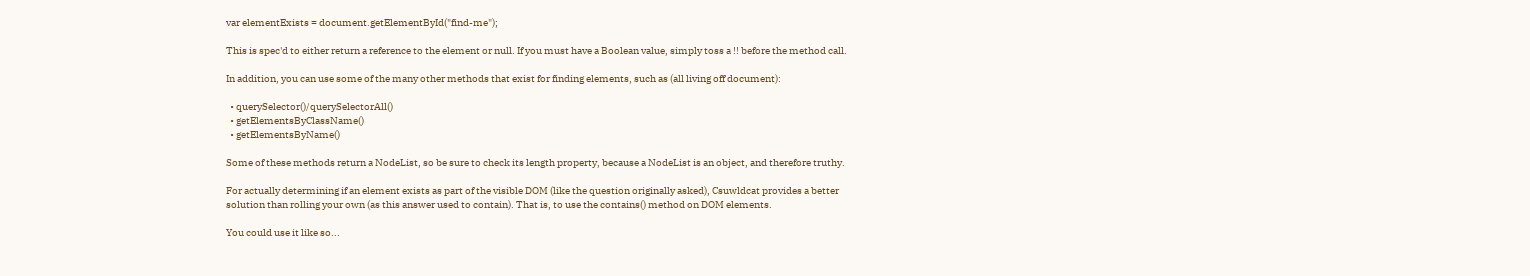var elementExists = document.getElementById("find-me");

This is spec'd to either return a reference to the element or null. If you must have a Boolean value, simply toss a !! before the method call.

In addition, you can use some of the many other methods that exist for finding elements, such as (all living off document):

  • querySelector()/querySelectorAll()
  • getElementsByClassName()
  • getElementsByName()

Some of these methods return a NodeList, so be sure to check its length property, because a NodeList is an object, and therefore truthy.

For actually determining if an element exists as part of the visible DOM (like the question originally asked), Csuwldcat provides a better solution than rolling your own (as this answer used to contain). That is, to use the contains() method on DOM elements.

You could use it like so...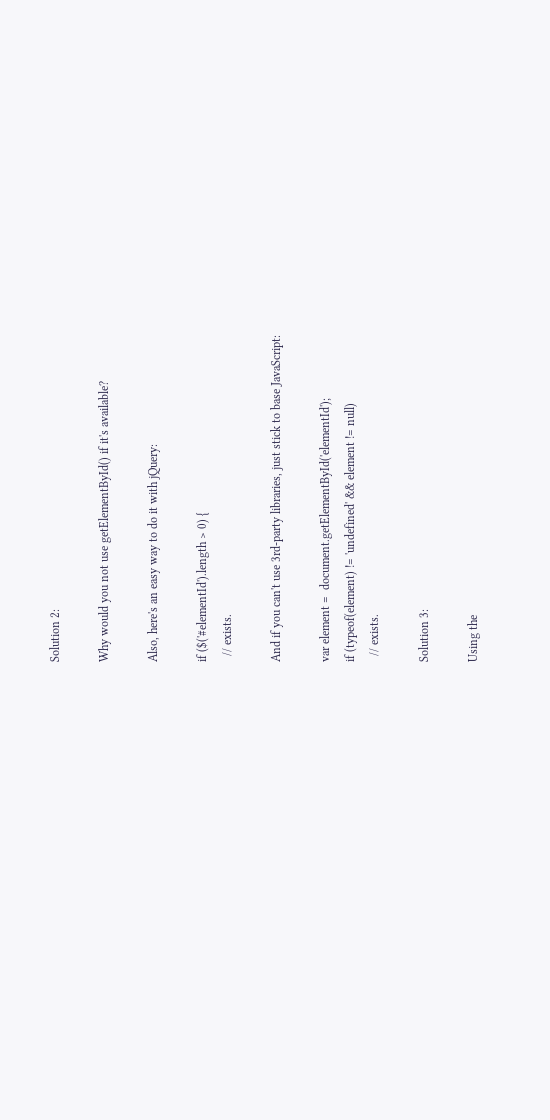Solution 2:

Why would you not use getElementById() if it's available?

Also, here's an easy way to do it with jQuery:

if ($('#elementId').length > 0) {
  // exists.

And if you can't use 3rd-party libraries, just stick to base JavaScript:

var element =  document.getElementById('elementId');
if (typeof(element) != 'undefined' && element != null)
  // exists.

Solution 3:

Using the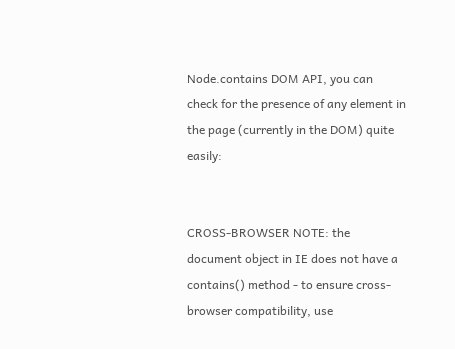Node.contains DOM API, you can check for the presence of any element in the page (currently in the DOM) quite easily:


CROSS-BROWSER NOTE: the document object in IE does not have a contains() method - to ensure cross-browser compatibility, use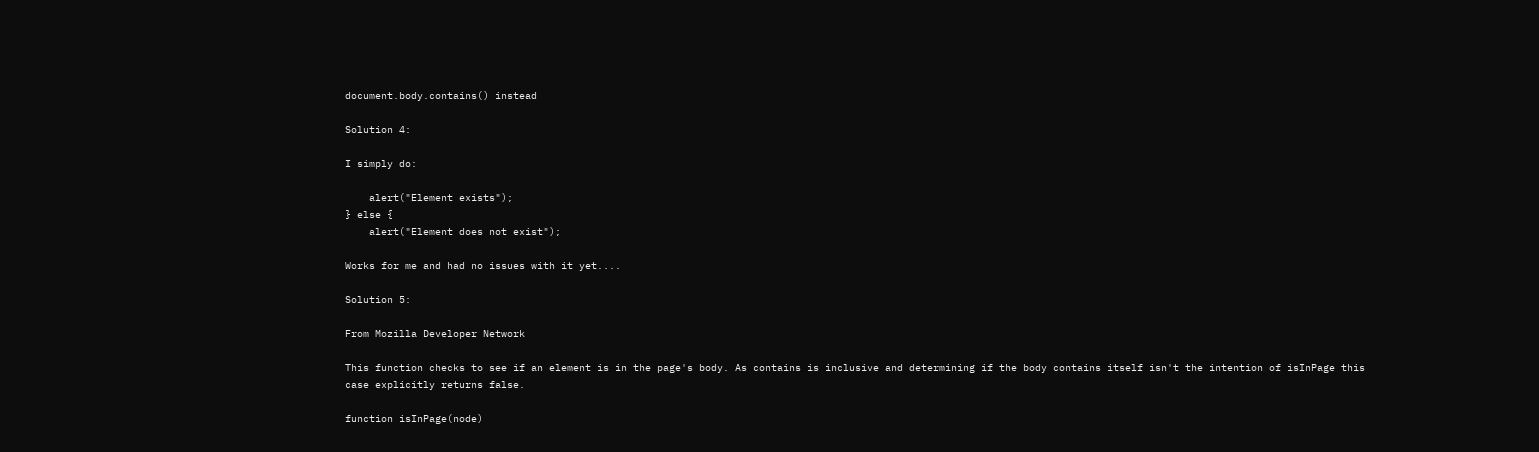document.body.contains() instead

Solution 4:

I simply do:

    alert("Element exists");
} else {
    alert("Element does not exist");

Works for me and had no issues with it yet....

Solution 5:

From Mozilla Developer Network

This function checks to see if an element is in the page's body. As contains is inclusive and determining if the body contains itself isn't the intention of isInPage this case explicitly returns false.

function isInPage(node)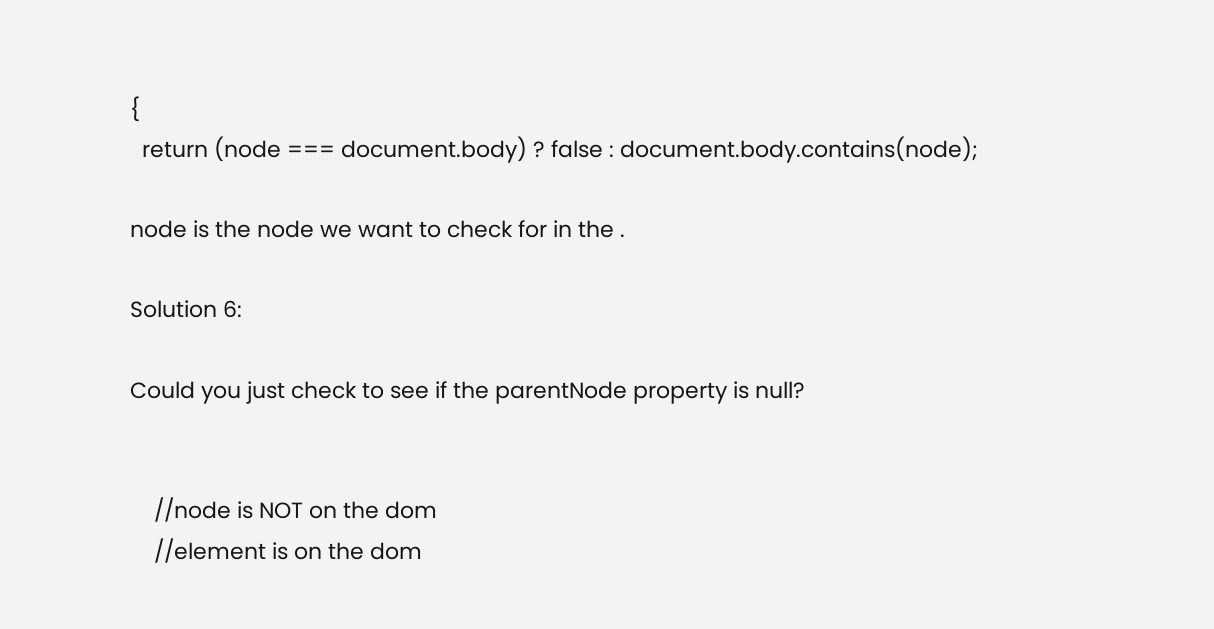{
  return (node === document.body) ? false : document.body.contains(node);

node is the node we want to check for in the .

Solution 6:

Could you just check to see if the parentNode property is null?


    //node is NOT on the dom
    //element is on the dom